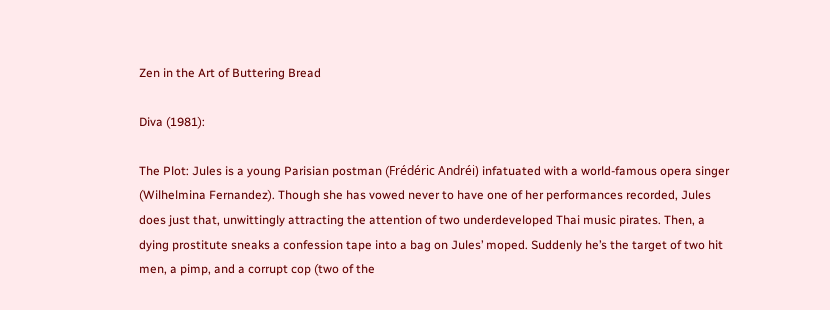Zen in the Art of Buttering Bread

Diva (1981):

The Plot: Jules is a young Parisian postman (Frédéric Andréi) infatuated with a world-famous opera singer (Wilhelmina Fernandez). Though she has vowed never to have one of her performances recorded, Jules does just that, unwittingly attracting the attention of two underdeveloped Thai music pirates. Then, a dying prostitute sneaks a confession tape into a bag on Jules’ moped. Suddenly he’s the target of two hit men, a pimp, and a corrupt cop (two of the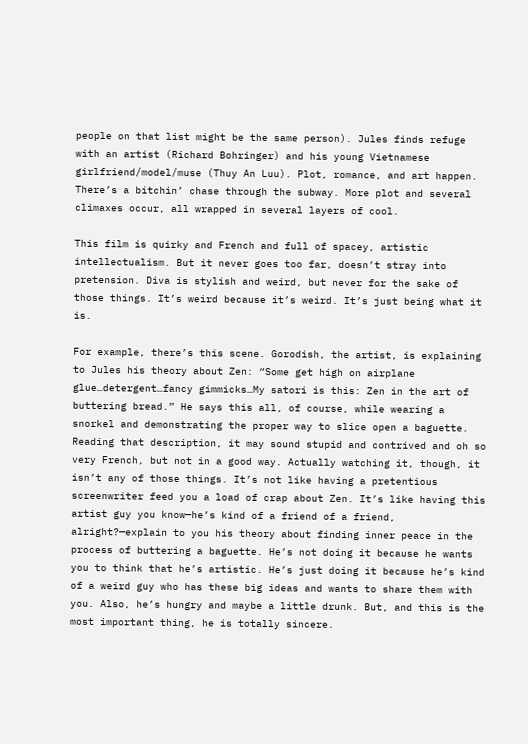people on that list might be the same person). Jules finds refuge with an artist (Richard Bohringer) and his young Vietnamese girlfriend/model/muse (Thuy An Luu). Plot, romance, and art happen. There’s a bitchin’ chase through the subway. More plot and several climaxes occur, all wrapped in several layers of cool.

This film is quirky and French and full of spacey, artistic intellectualism. But it never goes too far, doesn’t stray into pretension. Diva is stylish and weird, but never for the sake of those things. It’s weird because it’s weird. It’s just being what it is.

For example, there’s this scene. Gorodish, the artist, is explaining to Jules his theory about Zen: “Some get high on airplane glue…detergent…fancy gimmicks…My satori is this: Zen in the art of buttering bread.” He says this all, of course, while wearing a snorkel and demonstrating the proper way to slice open a baguette. Reading that description, it may sound stupid and contrived and oh so very French, but not in a good way. Actually watching it, though, it isn’t any of those things. It’s not like having a pretentious screenwriter feed you a load of crap about Zen. It’s like having this artist guy you know—he’s kind of a friend of a friend, alright?—explain to you his theory about finding inner peace in the process of buttering a baguette. He’s not doing it because he wants you to think that he’s artistic. He’s just doing it because he’s kind of a weird guy who has these big ideas and wants to share them with you. Also, he’s hungry and maybe a little drunk. But, and this is the most important thing, he is totally sincere.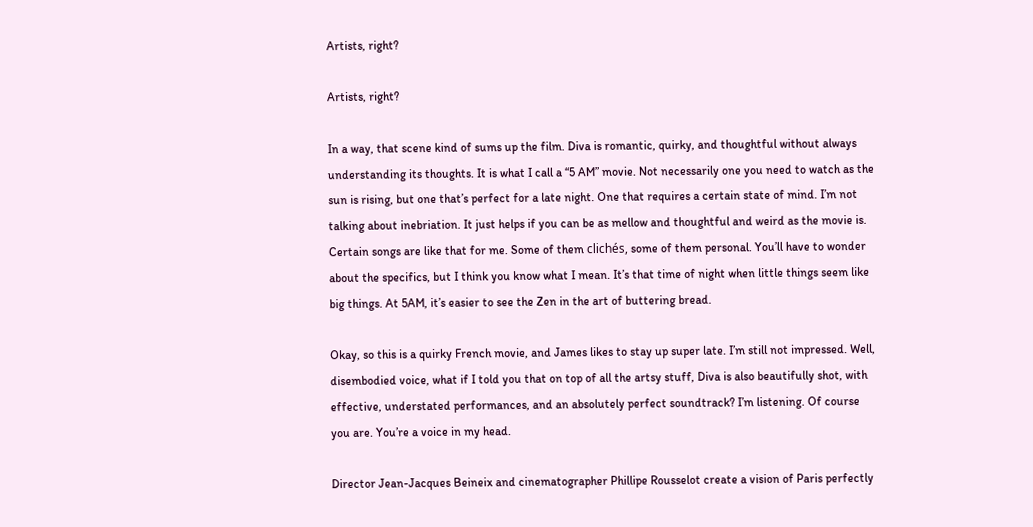Artists, right?

Artists, right?

In a way, that scene kind of sums up the film. Diva is romantic, quirky, and thoughtful without always understanding its thoughts. It is what I call a “5 AM” movie. Not necessarily one you need to watch as the sun is rising, but one that’s perfect for a late night. One that requires a certain state of mind. I’m not talking about inebriation. It just helps if you can be as mellow and thoughtful and weird as the movie is. Certain songs are like that for me. Some of them clichés, some of them personal. You’ll have to wonder about the specifics, but I think you know what I mean. It’s that time of night when little things seem like big things. At 5AM, it’s easier to see the Zen in the art of buttering bread.

Okay, so this is a quirky French movie, and James likes to stay up super late. I’m still not impressed. Well, disembodied voice, what if I told you that on top of all the artsy stuff, Diva is also beautifully shot, with effective, understated performances, and an absolutely perfect soundtrack? I’m listening. Of course you are. You’re a voice in my head.

Director Jean-Jacques Beineix and cinematographer Phillipe Rousselot create a vision of Paris perfectly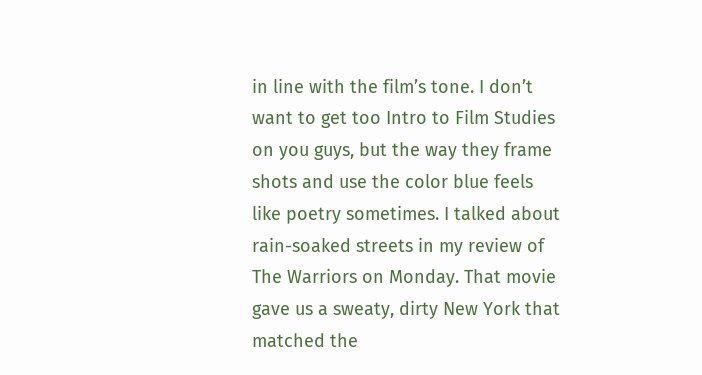in line with the film’s tone. I don’t want to get too Intro to Film Studies on you guys, but the way they frame shots and use the color blue feels like poetry sometimes. I talked about rain-soaked streets in my review of The Warriors on Monday. That movie gave us a sweaty, dirty New York that matched the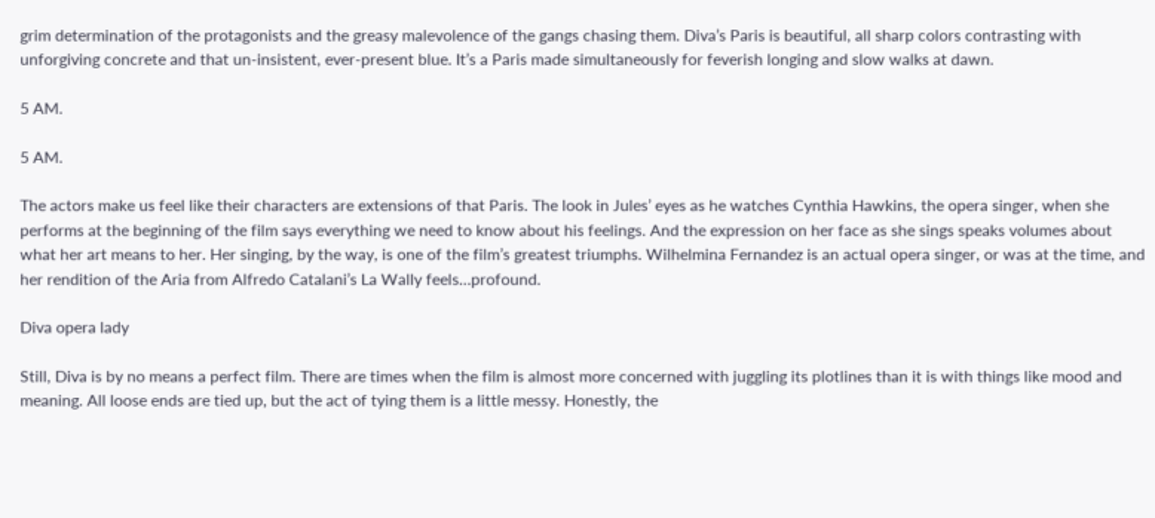grim determination of the protagonists and the greasy malevolence of the gangs chasing them. Diva’s Paris is beautiful, all sharp colors contrasting with unforgiving concrete and that un-insistent, ever-present blue. It’s a Paris made simultaneously for feverish longing and slow walks at dawn.

5 AM.

5 AM.

The actors make us feel like their characters are extensions of that Paris. The look in Jules’ eyes as he watches Cynthia Hawkins, the opera singer, when she performs at the beginning of the film says everything we need to know about his feelings. And the expression on her face as she sings speaks volumes about what her art means to her. Her singing, by the way, is one of the film’s greatest triumphs. Wilhelmina Fernandez is an actual opera singer, or was at the time, and her rendition of the Aria from Alfredo Catalani’s La Wally feels…profound.

Diva opera lady

Still, Diva is by no means a perfect film. There are times when the film is almost more concerned with juggling its plotlines than it is with things like mood and meaning. All loose ends are tied up, but the act of tying them is a little messy. Honestly, the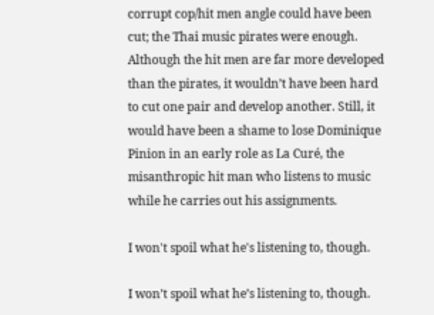corrupt cop/hit men angle could have been cut; the Thai music pirates were enough. Although the hit men are far more developed than the pirates, it wouldn’t have been hard to cut one pair and develop another. Still, it would have been a shame to lose Dominique Pinion in an early role as La Curé, the misanthropic hit man who listens to music while he carries out his assignments.

I won't spoil what he's listening to, though.

I won’t spoil what he’s listening to, though.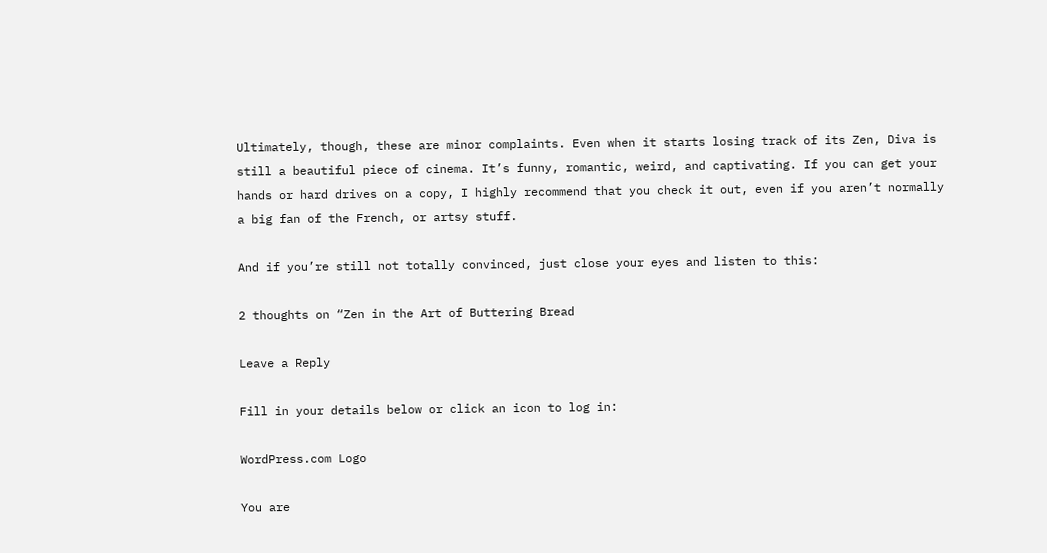Ultimately, though, these are minor complaints. Even when it starts losing track of its Zen, Diva is still a beautiful piece of cinema. It’s funny, romantic, weird, and captivating. If you can get your hands or hard drives on a copy, I highly recommend that you check it out, even if you aren’t normally a big fan of the French, or artsy stuff.

And if you’re still not totally convinced, just close your eyes and listen to this:

2 thoughts on “Zen in the Art of Buttering Bread

Leave a Reply

Fill in your details below or click an icon to log in:

WordPress.com Logo

You are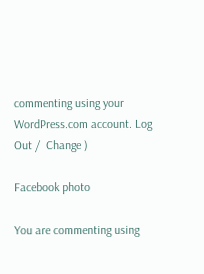commenting using your WordPress.com account. Log Out /  Change )

Facebook photo

You are commenting using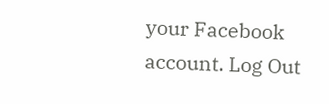your Facebook account. Log Out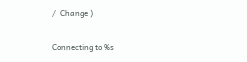/  Change )

Connecting to %s